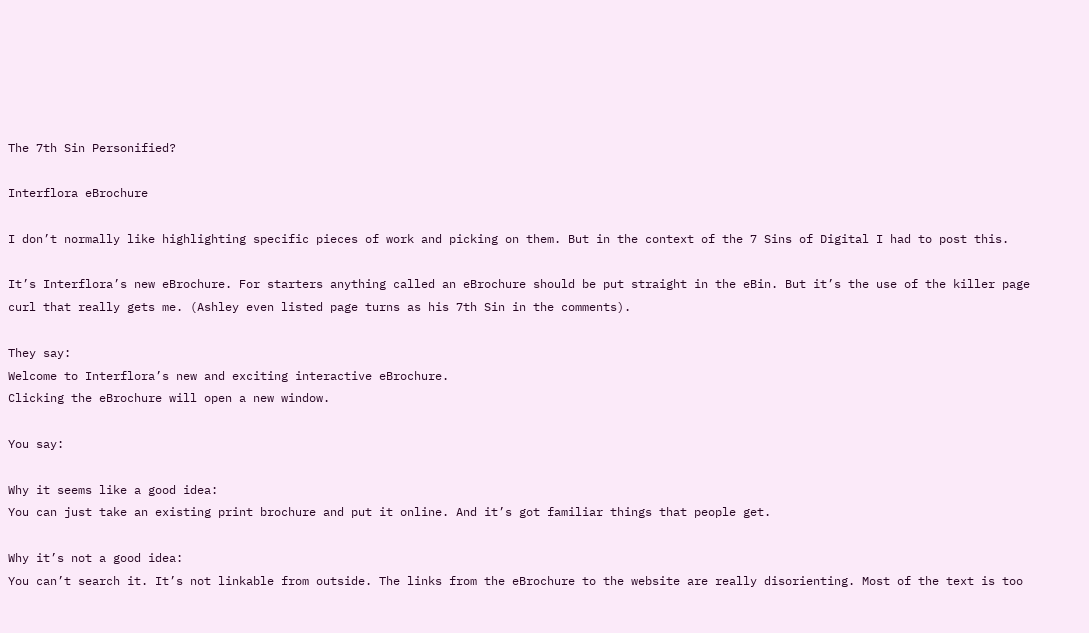The 7th Sin Personified?

Interflora eBrochure

I don’t normally like highlighting specific pieces of work and picking on them. But in the context of the 7 Sins of Digital I had to post this.

It’s Interflora’s new eBrochure. For starters anything called an eBrochure should be put straight in the eBin. But it’s the use of the killer page curl that really gets me. (Ashley even listed page turns as his 7th Sin in the comments).

They say:
Welcome to Interflora’s new and exciting interactive eBrochure.
Clicking the eBrochure will open a new window.

You say:

Why it seems like a good idea:
You can just take an existing print brochure and put it online. And it’s got familiar things that people get.

Why it’s not a good idea:
You can’t search it. It’s not linkable from outside. The links from the eBrochure to the website are really disorienting. Most of the text is too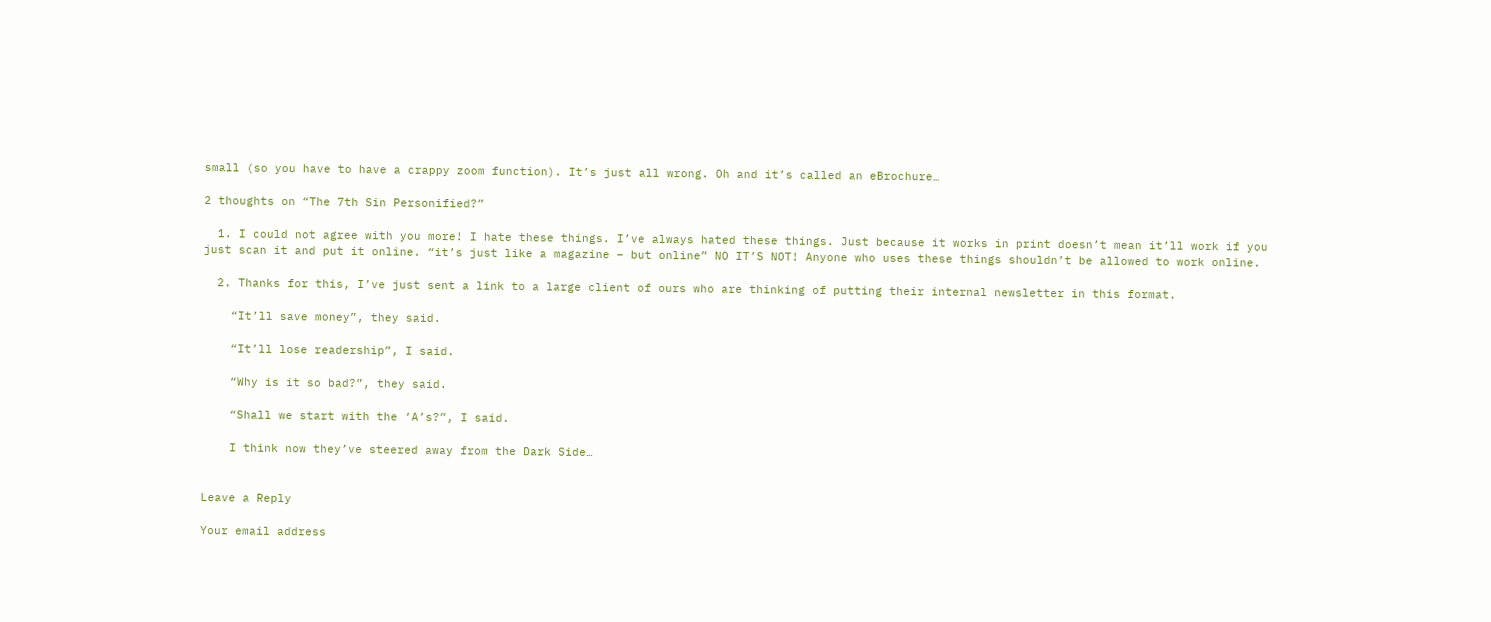small (so you have to have a crappy zoom function). It’s just all wrong. Oh and it’s called an eBrochure…

2 thoughts on “The 7th Sin Personified?”

  1. I could not agree with you more! I hate these things. I’ve always hated these things. Just because it works in print doesn’t mean it’ll work if you just scan it and put it online. “it’s just like a magazine – but online” NO IT’S NOT! Anyone who uses these things shouldn’t be allowed to work online.

  2. Thanks for this, I’ve just sent a link to a large client of ours who are thinking of putting their internal newsletter in this format.

    “It’ll save money”, they said.

    “It’ll lose readership”, I said.

    “Why is it so bad?”, they said.

    “Shall we start with the ‘A’s?”, I said.

    I think now they’ve steered away from the Dark Side…


Leave a Reply

Your email address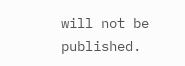will not be published.